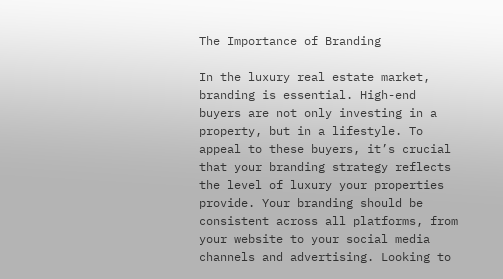The Importance of Branding

In the luxury real estate market, branding is essential. High-end buyers are not only investing in a property, but in a lifestyle. To appeal to these buyers, it’s crucial that your branding strategy reflects the level of luxury your properties provide. Your branding should be consistent across all platforms, from your website to your social media channels and advertising. Looking to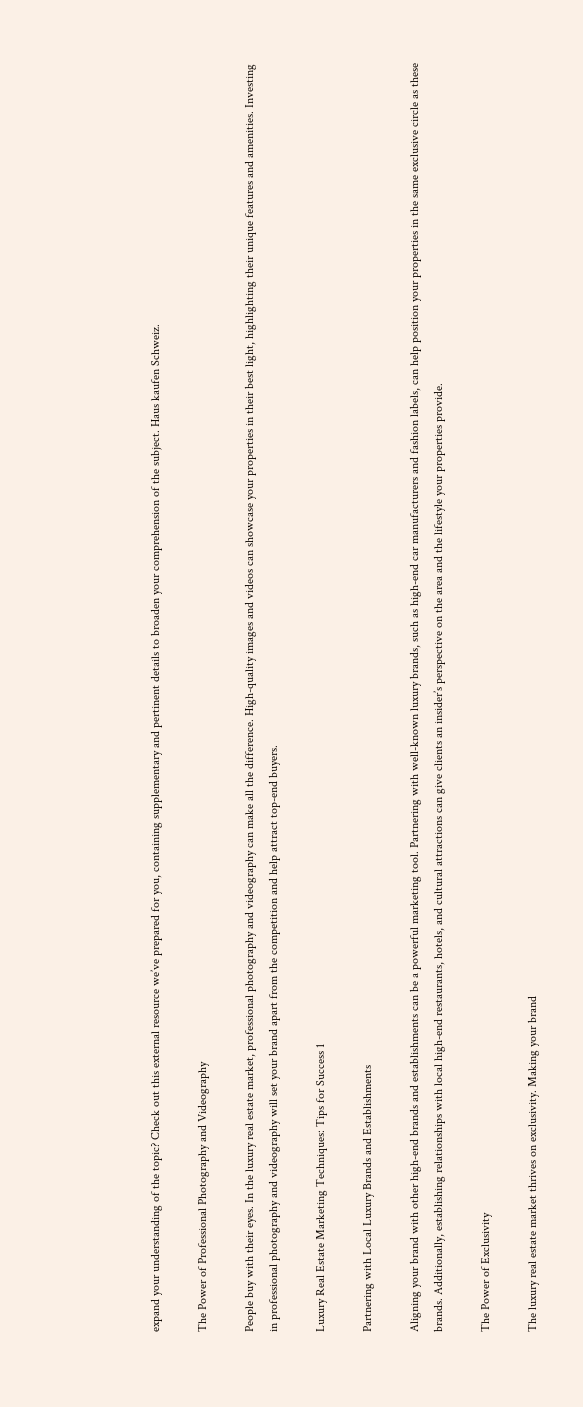expand your understanding of the topic? Check out this external resource we’ve prepared for you, containing supplementary and pertinent details to broaden your comprehension of the subject. Haus kaufen Schweiz.

The Power of Professional Photography and Videography

People buy with their eyes. In the luxury real estate market, professional photography and videography can make all the difference. High-quality images and videos can showcase your properties in their best light, highlighting their unique features and amenities. Investing in professional photography and videography will set your brand apart from the competition and help attract top-end buyers.

Luxury Real Estate Marketing Techniques: Tips for Success 1

Partnering with Local Luxury Brands and Establishments

Aligning your brand with other high-end brands and establishments can be a powerful marketing tool. Partnering with well-known luxury brands, such as high-end car manufacturers and fashion labels, can help position your properties in the same exclusive circle as these brands. Additionally, establishing relationships with local high-end restaurants, hotels, and cultural attractions can give clients an insider’s perspective on the area and the lifestyle your properties provide.

The Power of Exclusivity

The luxury real estate market thrives on exclusivity. Making your brand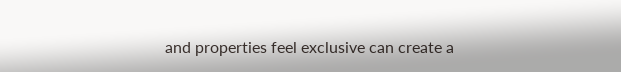and properties feel exclusive can create a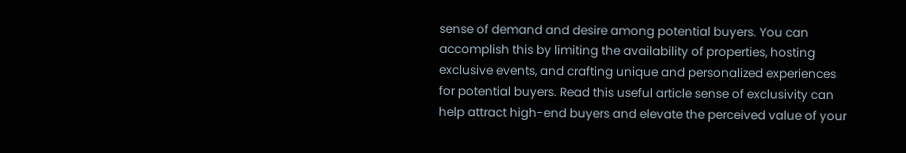sense of demand and desire among potential buyers. You can accomplish this by limiting the availability of properties, hosting exclusive events, and crafting unique and personalized experiences for potential buyers. Read this useful article sense of exclusivity can help attract high-end buyers and elevate the perceived value of your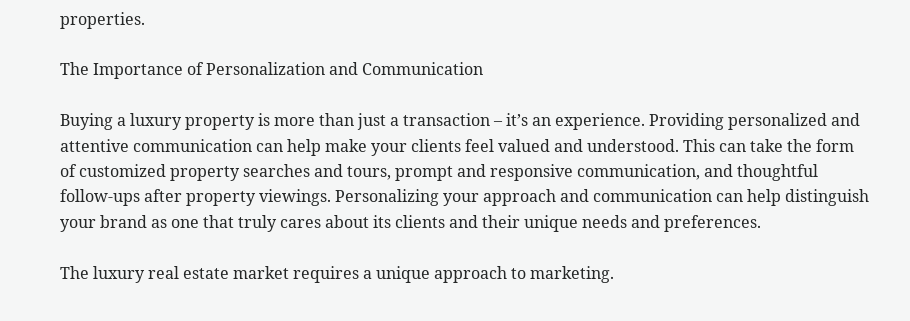properties.

The Importance of Personalization and Communication

Buying a luxury property is more than just a transaction – it’s an experience. Providing personalized and attentive communication can help make your clients feel valued and understood. This can take the form of customized property searches and tours, prompt and responsive communication, and thoughtful follow-ups after property viewings. Personalizing your approach and communication can help distinguish your brand as one that truly cares about its clients and their unique needs and preferences.

The luxury real estate market requires a unique approach to marketing.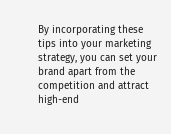By incorporating these tips into your marketing strategy, you can set your brand apart from the competition and attract high-end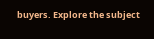buyers. Explore the subject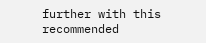further with this recommended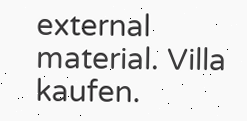external material. Villa kaufen.